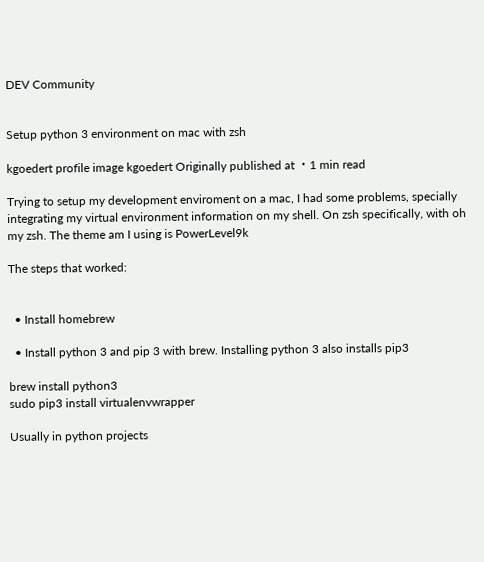DEV Community


Setup python 3 environment on mac with zsh

kgoedert profile image kgoedert Originally published at ・1 min read

Trying to setup my development enviroment on a mac, I had some problems, specially integrating my virtual environment information on my shell. On zsh specifically, with oh my zsh. The theme am I using is PowerLevel9k

The steps that worked:


  • Install homebrew

  • Install python 3 and pip 3 with brew. Installing python 3 also installs pip3

brew install python3
sudo pip3 install virtualenvwrapper

Usually in python projects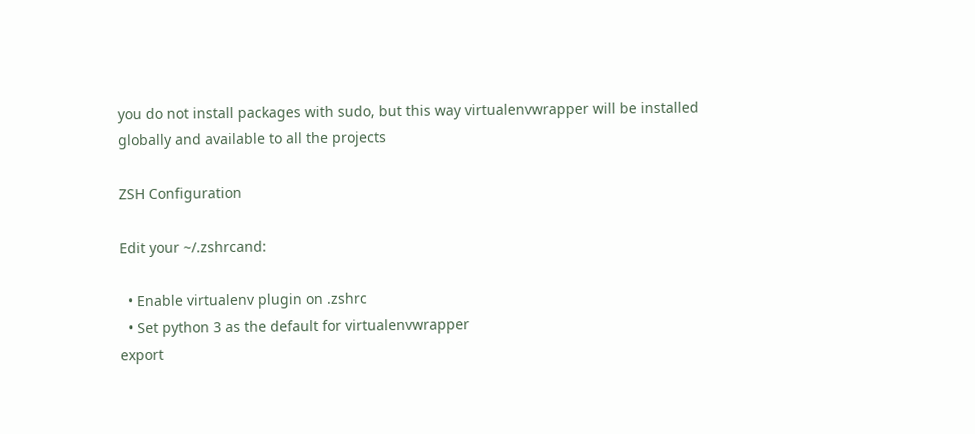you do not install packages with sudo, but this way virtualenvwrapper will be installed globally and available to all the projects

ZSH Configuration

Edit your ~/.zshrcand:

  • Enable virtualenv plugin on .zshrc
  • Set python 3 as the default for virtualenvwrapper
export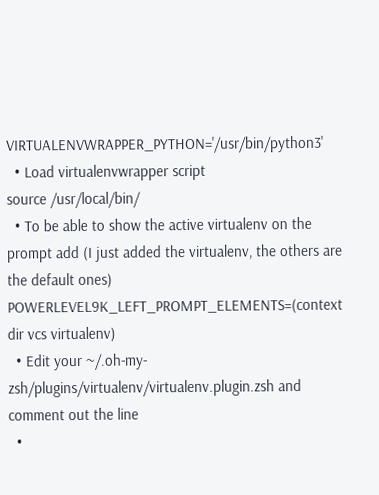VIRTUALENVWRAPPER_PYTHON='/usr/bin/python3'
  • Load virtualenvwrapper script
source /usr/local/bin/
  • To be able to show the active virtualenv on the prompt add (I just added the virtualenv, the others are the default ones)
POWERLEVEL9K_LEFT_PROMPT_ELEMENTS=(context dir vcs virtualenv)
  • Edit your ~/.oh-my-zsh/plugins/virtualenv/virtualenv.plugin.zsh and comment out the line
  •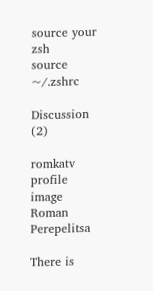source your zsh
source ~/.zshrc

Discussion (2)

romkatv profile image
Roman Perepelitsa

There is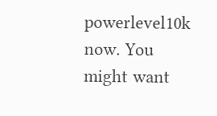powerlevel10k now. You might want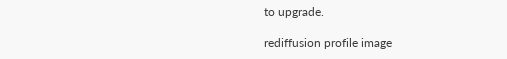to upgrade.

rediffusion profile image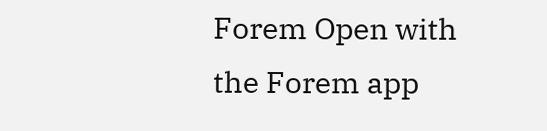Forem Open with the Forem app